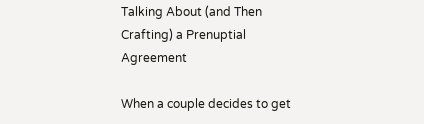Talking About (and Then Crafting) a Prenuptial Agreement

When a couple decides to get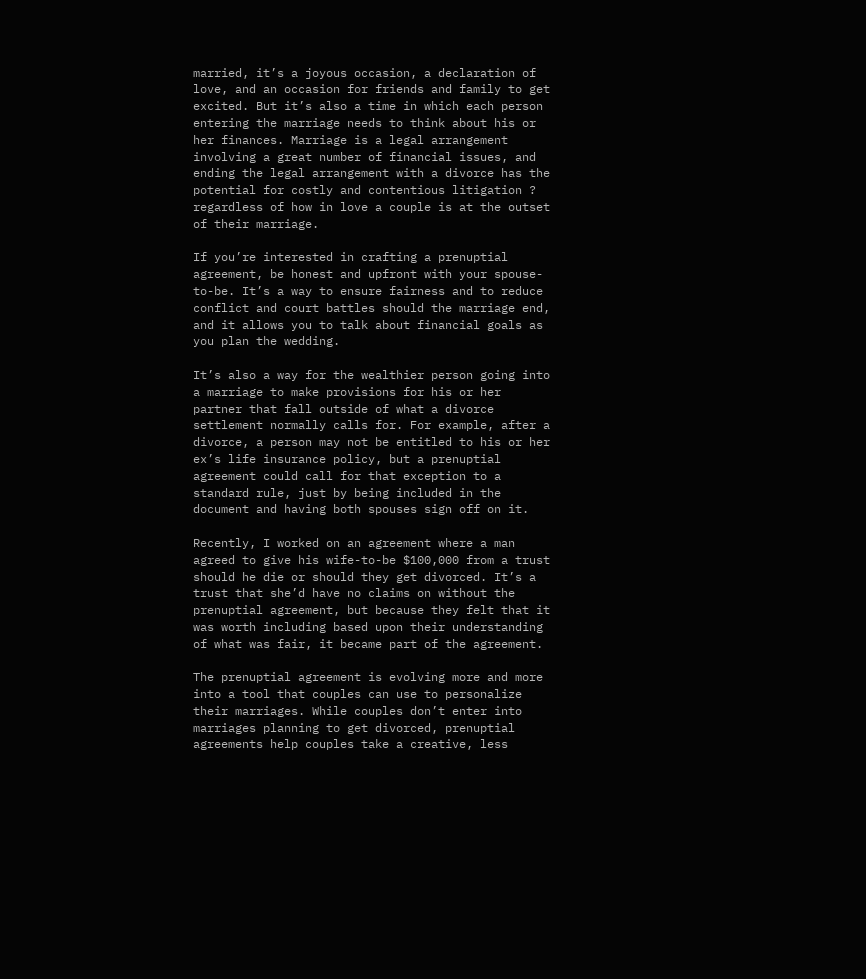married, it’s a joyous occasion, a declaration of love, and an occasion for friends and family to get excited. But it’s also a time in which each person entering the marriage needs to think about his or her finances. Marriage is a legal arrangement involving a great number of financial issues, and ending the legal arrangement with a divorce has the potential for costly and contentious litigation ? regardless of how in love a couple is at the outset of their marriage.

If you’re interested in crafting a prenuptial agreement, be honest and upfront with your spouse-to-be. It’s a way to ensure fairness and to reduce conflict and court battles should the marriage end, and it allows you to talk about financial goals as you plan the wedding.

It’s also a way for the wealthier person going into a marriage to make provisions for his or her partner that fall outside of what a divorce settlement normally calls for. For example, after a divorce, a person may not be entitled to his or her ex’s life insurance policy, but a prenuptial agreement could call for that exception to a standard rule, just by being included in the document and having both spouses sign off on it.

Recently, I worked on an agreement where a man agreed to give his wife-to-be $100,000 from a trust should he die or should they get divorced. It’s a trust that she’d have no claims on without the prenuptial agreement, but because they felt that it was worth including based upon their understanding of what was fair, it became part of the agreement.

The prenuptial agreement is evolving more and more into a tool that couples can use to personalize their marriages. While couples don’t enter into marriages planning to get divorced, prenuptial agreements help couples take a creative, less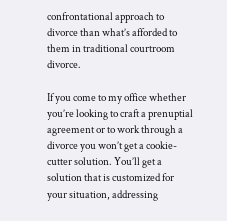confrontational approach to divorce than what’s afforded to them in traditional courtroom divorce.

If you come to my office whether you’re looking to craft a prenuptial agreement or to work through a divorce you won’t get a cookie-cutter solution. You’ll get a solution that is customized for your situation, addressing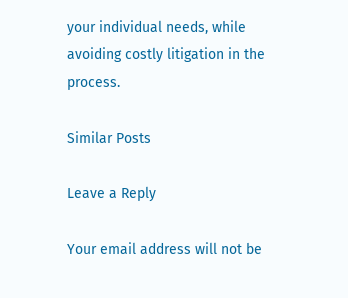your individual needs, while avoiding costly litigation in the process.

Similar Posts

Leave a Reply

Your email address will not be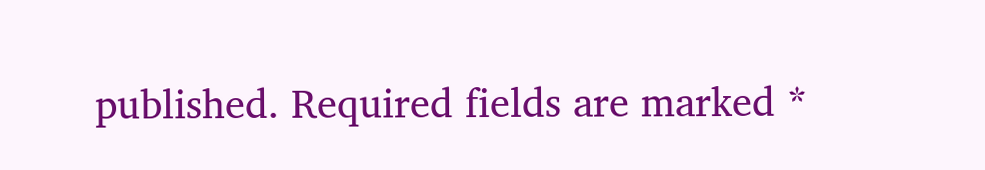published. Required fields are marked *